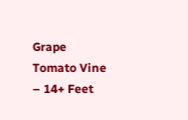Grape Tomato Vine – 14+ Feet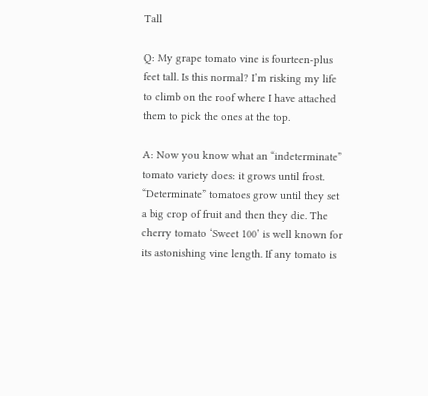Tall

Q: My grape tomato vine is fourteen-plus feet tall. Is this normal? I’m risking my life to climb on the roof where I have attached them to pick the ones at the top.

A: Now you know what an “indeterminate” tomato variety does: it grows until frost. “Determinate” tomatoes grow until they set a big crop of fruit and then they die. The cherry tomato ‘Sweet 100’ is well known for its astonishing vine length. If any tomato is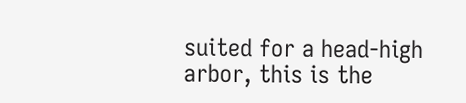suited for a head-high arbor, this is the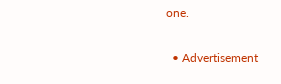one.

  • Advertisement